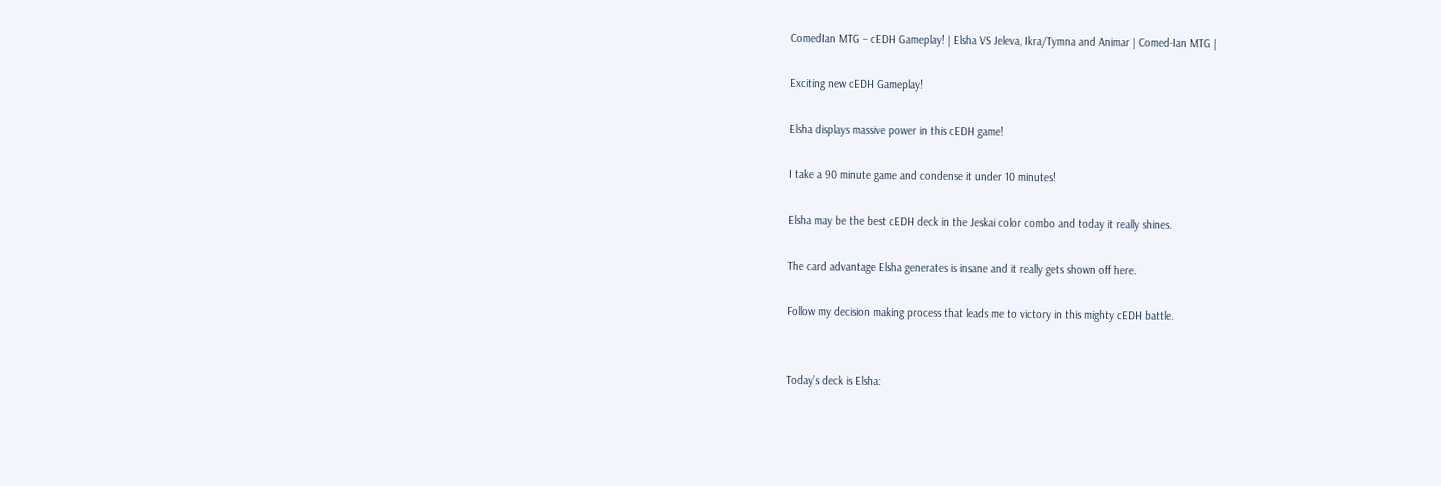ComedIan MTG – cEDH Gameplay! | Elsha VS Jeleva, Ikra/Tymna and Animar | Comed-Ian MTG |

Exciting new cEDH Gameplay!

Elsha displays massive power in this cEDH game!

I take a 90 minute game and condense it under 10 minutes!

Elsha may be the best cEDH deck in the Jeskai color combo and today it really shines.

The card advantage Elsha generates is insane and it really gets shown off here.

Follow my decision making process that leads me to victory in this mighty cEDH battle.


Today’s deck is Elsha: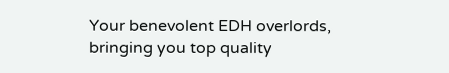Your benevolent EDH overlords, bringing you top quality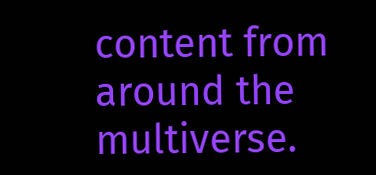content from around the multiverse.